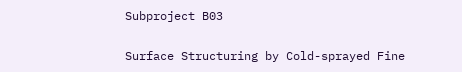Subproject B03

Surface Structuring by Cold-sprayed Fine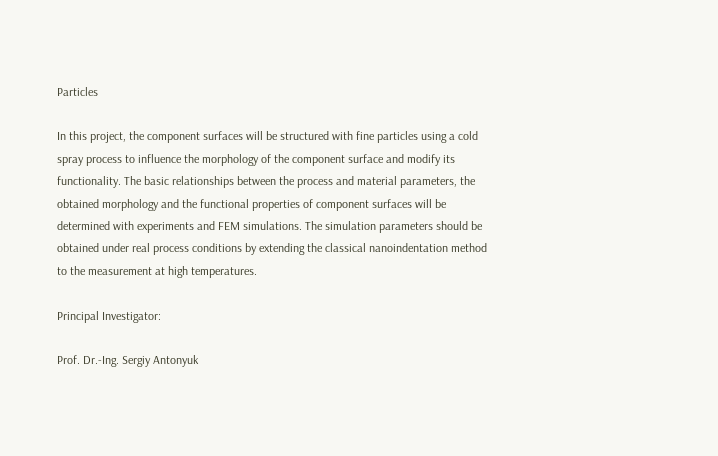Particles

In this project, the component surfaces will be structured with fine particles using a cold spray process to influence the morphology of the component surface and modify its functionality. The basic relationships between the process and material parameters, the obtained morphology and the functional properties of component surfaces will be determined with experiments and FEM simulations. The simulation parameters should be obtained under real process conditions by extending the classical nanoindentation method to the measurement at high temperatures.

Principal Investigator:

Prof. Dr.-Ing. Sergiy Antonyuk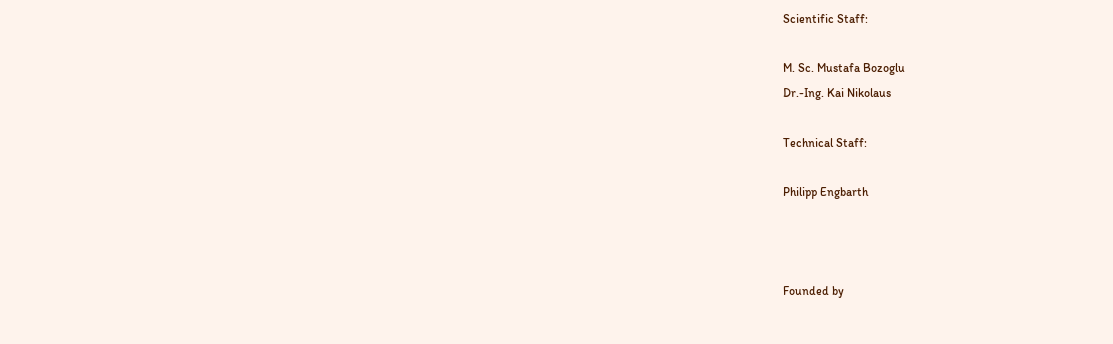Scientific Staff:

M. Sc. Mustafa Bozoglu
Dr.-Ing. Kai Nikolaus

Technical Staff:

Philipp Engbarth



Founded by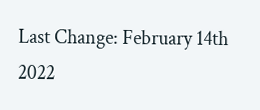Last Change: February 14th 2022